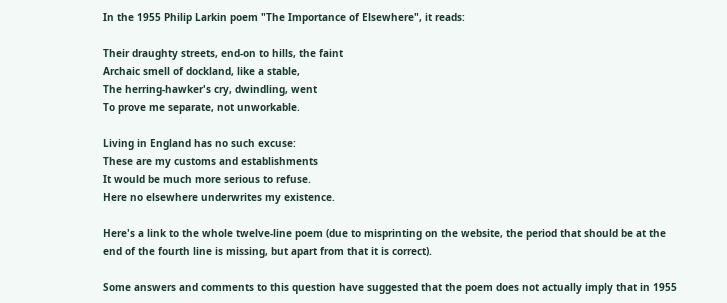In the 1955 Philip Larkin poem "The Importance of Elsewhere", it reads:

Their draughty streets, end-on to hills, the faint
Archaic smell of dockland, like a stable,
The herring-hawker's cry, dwindling, went
To prove me separate, not unworkable.

Living in England has no such excuse:
These are my customs and establishments
It would be much more serious to refuse.
Here no elsewhere underwrites my existence.

Here's a link to the whole twelve-line poem (due to misprinting on the website, the period that should be at the end of the fourth line is missing, but apart from that it is correct).

Some answers and comments to this question have suggested that the poem does not actually imply that in 1955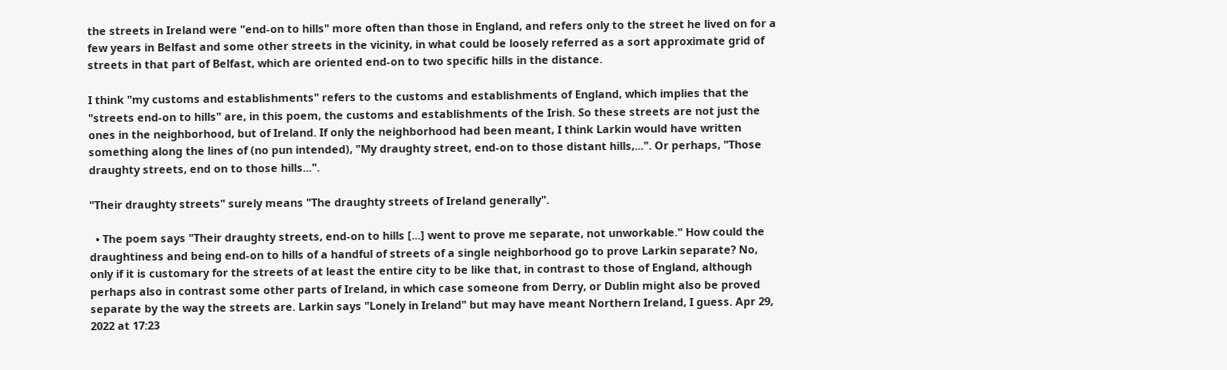the streets in Ireland were "end-on to hills" more often than those in England, and refers only to the street he lived on for a few years in Belfast and some other streets in the vicinity, in what could be loosely referred as a sort approximate grid of streets in that part of Belfast, which are oriented end-on to two specific hills in the distance.

I think "my customs and establishments" refers to the customs and establishments of England, which implies that the "streets end-on to hills" are, in this poem, the customs and establishments of the Irish. So these streets are not just the ones in the neighborhood, but of Ireland. If only the neighborhood had been meant, I think Larkin would have written something along the lines of (no pun intended), "My draughty street, end-on to those distant hills,...". Or perhaps, "Those draughty streets, end on to those hills...".

"Their draughty streets" surely means "The draughty streets of Ireland generally".

  • The poem says "Their draughty streets, end-on to hills [...] went to prove me separate, not unworkable." How could the draughtiness and being end-on to hills of a handful of streets of a single neighborhood go to prove Larkin separate? No, only if it is customary for the streets of at least the entire city to be like that, in contrast to those of England, although perhaps also in contrast some other parts of Ireland, in which case someone from Derry, or Dublin might also be proved separate by the way the streets are. Larkin says "Lonely in Ireland" but may have meant Northern Ireland, I guess. Apr 29, 2022 at 17:23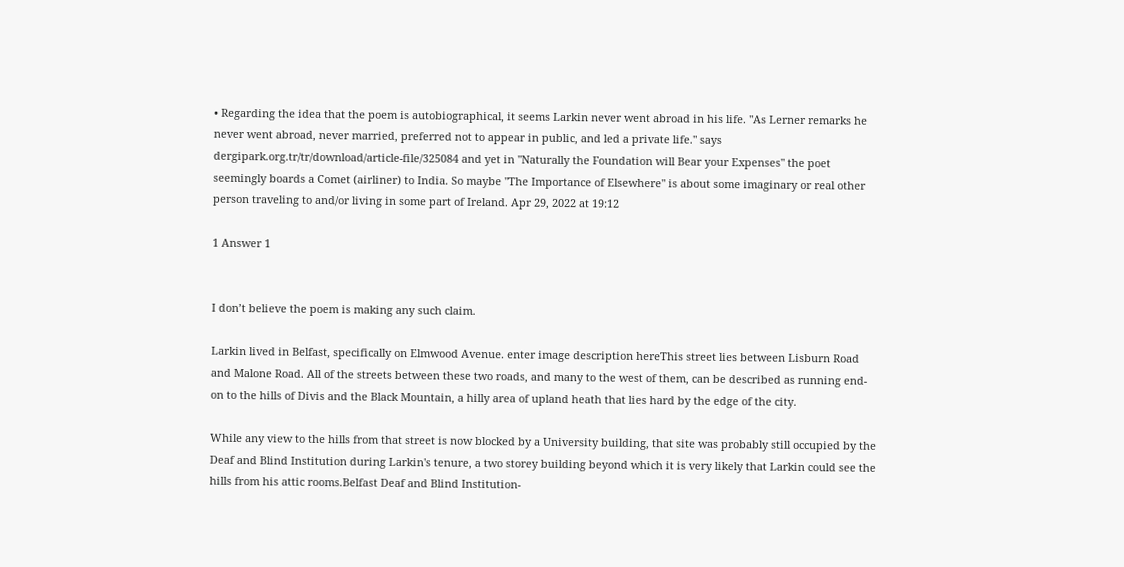• Regarding the idea that the poem is autobiographical, it seems Larkin never went abroad in his life. "As Lerner remarks he never went abroad, never married, preferred not to appear in public, and led a private life." says dergipark.org.tr/tr/download/article-file/325084 and yet in "Naturally the Foundation will Bear your Expenses" the poet seemingly boards a Comet (airliner) to India. So maybe "The Importance of Elsewhere" is about some imaginary or real other person traveling to and/or living in some part of Ireland. Apr 29, 2022 at 19:12

1 Answer 1


I don’t believe the poem is making any such claim.

Larkin lived in Belfast, specifically on Elmwood Avenue. enter image description hereThis street lies between Lisburn Road and Malone Road. All of the streets between these two roads, and many to the west of them, can be described as running end-on to the hills of Divis and the Black Mountain, a hilly area of upland heath that lies hard by the edge of the city.

While any view to the hills from that street is now blocked by a University building, that site was probably still occupied by the Deaf and Blind Institution during Larkin's tenure, a two storey building beyond which it is very likely that Larkin could see the hills from his attic rooms.Belfast Deaf and Blind Institution-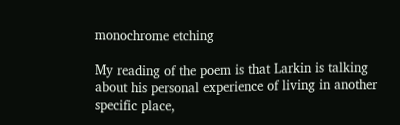monochrome etching

My reading of the poem is that Larkin is talking about his personal experience of living in another specific place,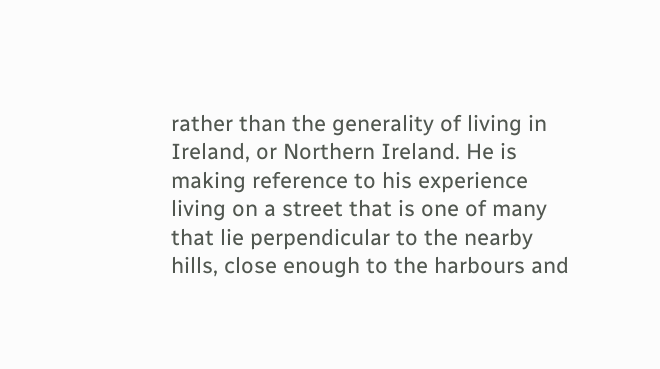rather than the generality of living in Ireland, or Northern Ireland. He is making reference to his experience living on a street that is one of many that lie perpendicular to the nearby hills, close enough to the harbours and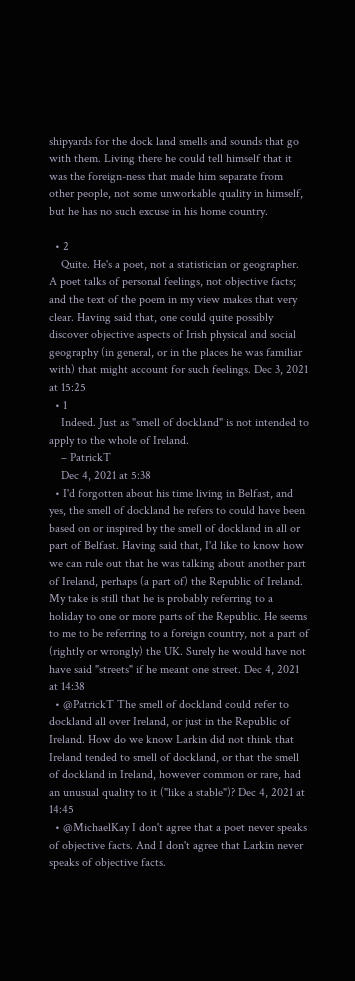shipyards for the dock land smells and sounds that go with them. Living there he could tell himself that it was the foreign-ness that made him separate from other people, not some unworkable quality in himself, but he has no such excuse in his home country.

  • 2
    Quite. He's a poet, not a statistician or geographer. A poet talks of personal feelings, not objective facts; and the text of the poem in my view makes that very clear. Having said that, one could quite possibly discover objective aspects of Irish physical and social geography (in general, or in the places he was familiar with) that might account for such feelings. Dec 3, 2021 at 15:25
  • 1
    Indeed. Just as "smell of dockland" is not intended to apply to the whole of Ireland.
    – PatrickT
    Dec 4, 2021 at 5:38
  • I'd forgotten about his time living in Belfast, and yes, the smell of dockland he refers to could have been based on or inspired by the smell of dockland in all or part of Belfast. Having said that, I'd like to know how we can rule out that he was talking about another part of Ireland, perhaps (a part of) the Republic of Ireland. My take is still that he is probably referring to a holiday to one or more parts of the Republic. He seems to me to be referring to a foreign country, not a part of (rightly or wrongly) the UK. Surely he would have not have said "streets" if he meant one street. Dec 4, 2021 at 14:38
  • @PatrickT The smell of dockland could refer to dockland all over Ireland, or just in the Republic of Ireland. How do we know Larkin did not think that Ireland tended to smell of dockland, or that the smell of dockland in Ireland, however common or rare, had an unusual quality to it ("like a stable")? Dec 4, 2021 at 14:45
  • @MichaelKay I don't agree that a poet never speaks of objective facts. And I don't agree that Larkin never speaks of objective facts.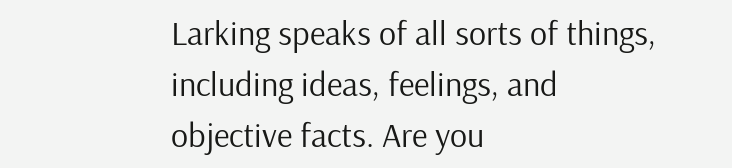Larking speaks of all sorts of things, including ideas, feelings, and objective facts. Are you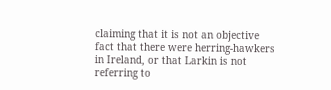claiming that it is not an objective fact that there were herring-hawkers in Ireland, or that Larkin is not referring to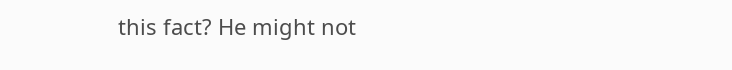this fact? He might not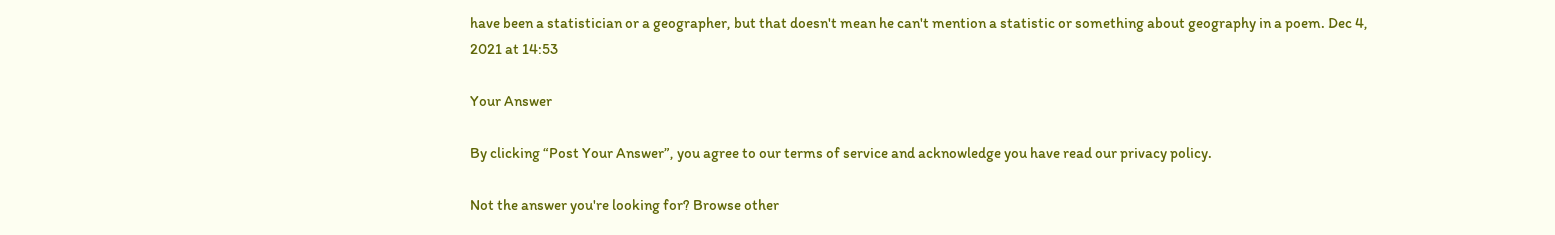have been a statistician or a geographer, but that doesn't mean he can't mention a statistic or something about geography in a poem. Dec 4, 2021 at 14:53

Your Answer

By clicking “Post Your Answer”, you agree to our terms of service and acknowledge you have read our privacy policy.

Not the answer you're looking for? Browse other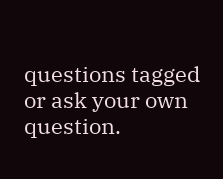questions tagged or ask your own question.